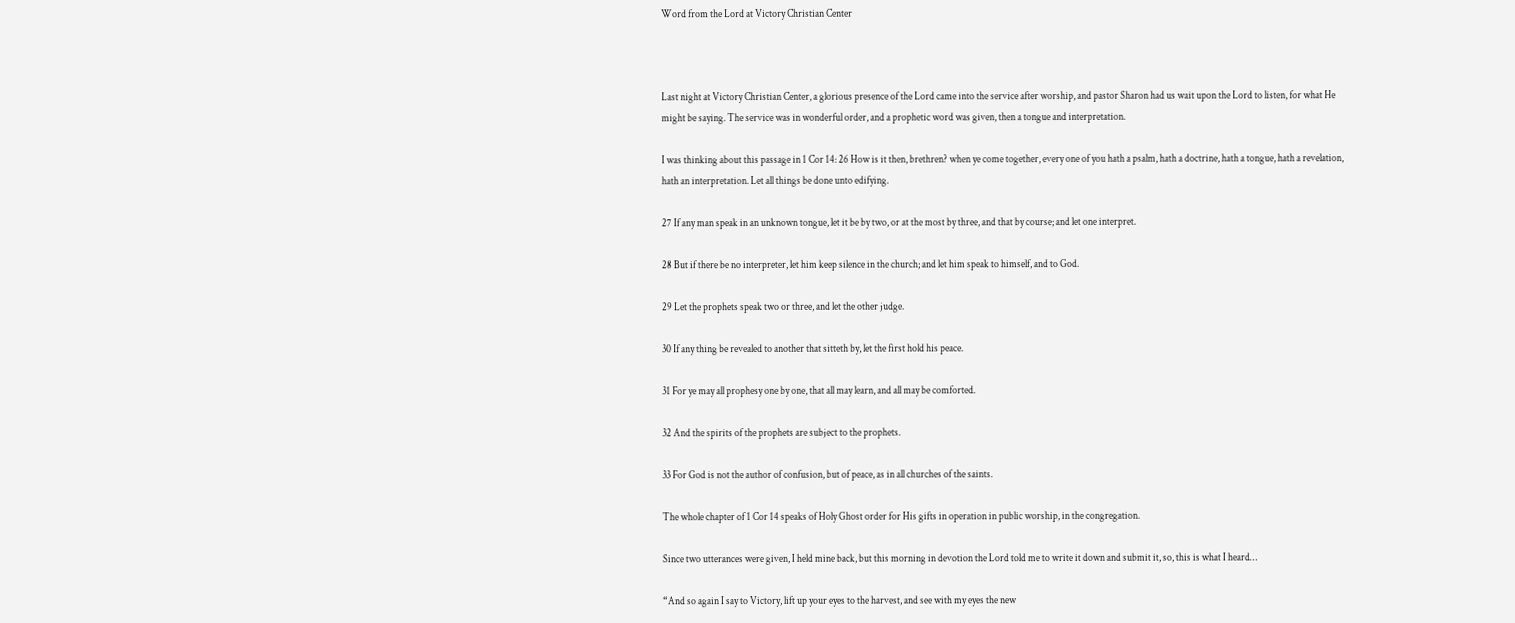Word from the Lord at Victory Christian Center



Last night at Victory Christian Center, a glorious presence of the Lord came into the service after worship, and pastor Sharon had us wait upon the Lord to listen, for what He might be saying. The service was in wonderful order, and a prophetic word was given, then a tongue and interpretation.

I was thinking about this passage in 1 Cor 14: 26 How is it then, brethren? when ye come together, every one of you hath a psalm, hath a doctrine, hath a tongue, hath a revelation, hath an interpretation. Let all things be done unto edifying.

27 If any man speak in an unknown tongue, let it be by two, or at the most by three, and that by course; and let one interpret.

28 But if there be no interpreter, let him keep silence in the church; and let him speak to himself, and to God.

29 Let the prophets speak two or three, and let the other judge.

30 If any thing be revealed to another that sitteth by, let the first hold his peace.

31 For ye may all prophesy one by one, that all may learn, and all may be comforted.

32 And the spirits of the prophets are subject to the prophets.

33 For God is not the author of confusion, but of peace, as in all churches of the saints.

The whole chapter of 1 Cor 14 speaks of Holy Ghost order for His gifts in operation in public worship, in the congregation.

Since two utterances were given, I held mine back, but this morning in devotion the Lord told me to write it down and submit it, so, this is what I heard…

“And so again I say to Victory, lift up your eyes to the harvest, and see with my eyes the new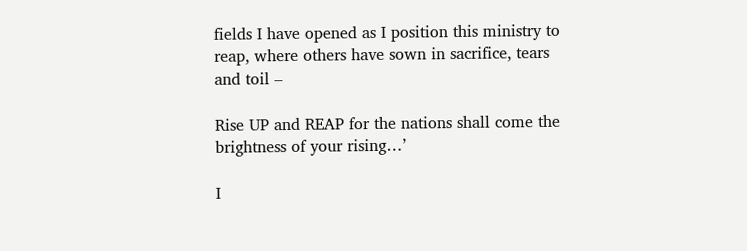fields I have opened as I position this ministry to reap, where others have sown in sacrifice, tears and toil –

Rise UP and REAP for the nations shall come the brightness of your rising…’

I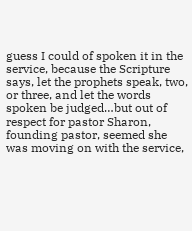guess I could of spoken it in the service, because the Scripture says, let the prophets speak, two, or three, and let the words spoken be judged…but out of respect for pastor Sharon, founding pastor, seemed she was moving on with the service,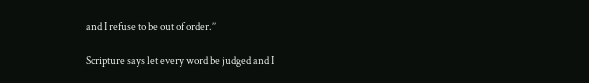and I refuse to be out of order.’’

Scripture says let every word be judged and I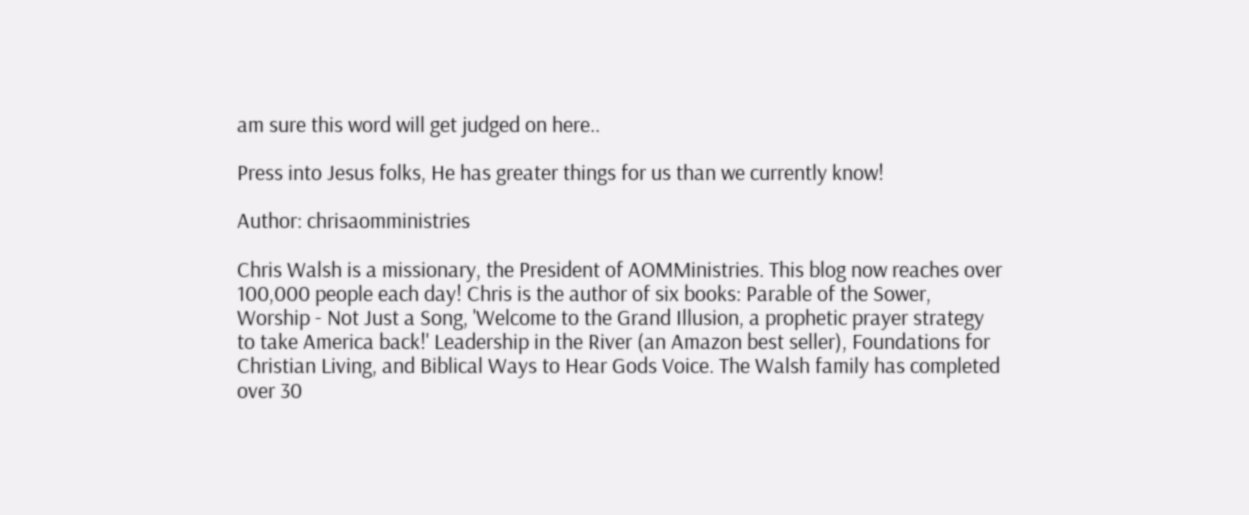am sure this word will get judged on here..

Press into Jesus folks, He has greater things for us than we currently know!

Author: chrisaomministries

Chris Walsh is a missionary, the President of AOMMinistries. This blog now reaches over 100,000 people each day! Chris is the author of six books: Parable of the Sower, Worship - Not Just a Song, 'Welcome to the Grand Illusion, a prophetic prayer strategy to take America back!' Leadership in the River (an Amazon best seller), Foundations for Christian Living, and Biblical Ways to Hear Gods Voice. The Walsh family has completed over 30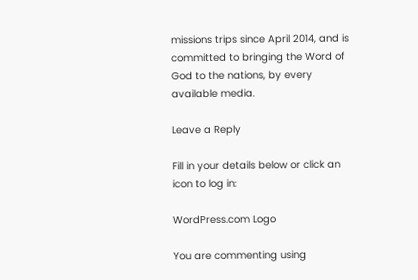missions trips since April 2014, and is committed to bringing the Word of God to the nations, by every available media.

Leave a Reply

Fill in your details below or click an icon to log in:

WordPress.com Logo

You are commenting using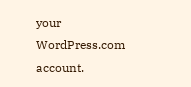your WordPress.com account.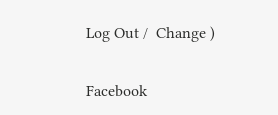Log Out /  Change )

Facebook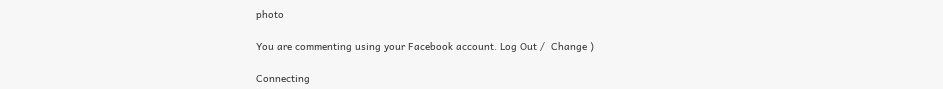photo

You are commenting using your Facebook account. Log Out /  Change )

Connecting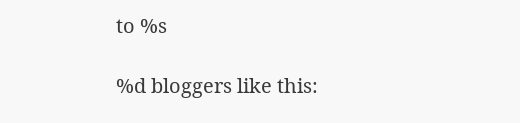to %s

%d bloggers like this: